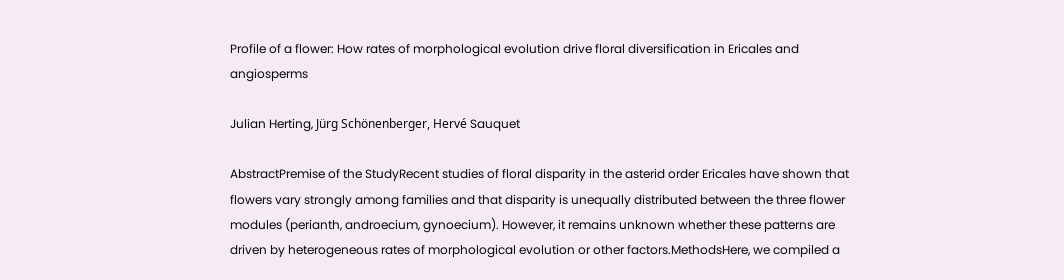Profile of a flower: How rates of morphological evolution drive floral diversification in Ericales and angiosperms

Julian Herting, Jürg Schönenberger, Hervé Sauquet

AbstractPremise of the StudyRecent studies of floral disparity in the asterid order Ericales have shown that flowers vary strongly among families and that disparity is unequally distributed between the three flower modules (perianth, androecium, gynoecium). However, it remains unknown whether these patterns are driven by heterogeneous rates of morphological evolution or other factors.MethodsHere, we compiled a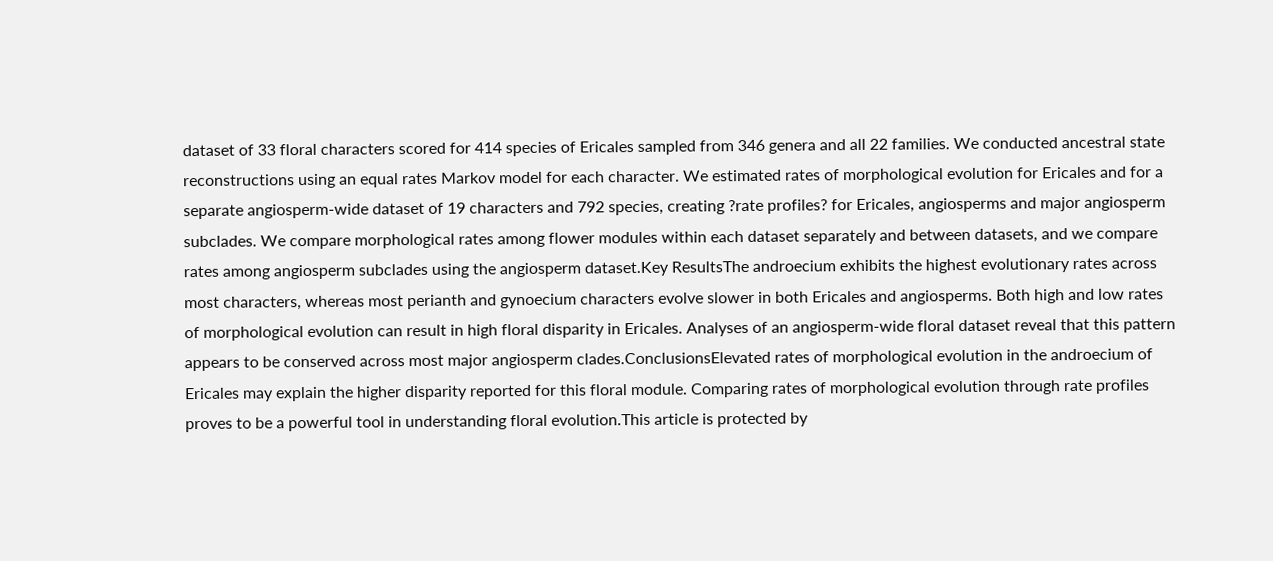dataset of 33 floral characters scored for 414 species of Ericales sampled from 346 genera and all 22 families. We conducted ancestral state reconstructions using an equal rates Markov model for each character. We estimated rates of morphological evolution for Ericales and for a separate angiosperm-wide dataset of 19 characters and 792 species, creating ?rate profiles? for Ericales, angiosperms and major angiosperm subclades. We compare morphological rates among flower modules within each dataset separately and between datasets, and we compare rates among angiosperm subclades using the angiosperm dataset.Key ResultsThe androecium exhibits the highest evolutionary rates across most characters, whereas most perianth and gynoecium characters evolve slower in both Ericales and angiosperms. Both high and low rates of morphological evolution can result in high floral disparity in Ericales. Analyses of an angiosperm-wide floral dataset reveal that this pattern appears to be conserved across most major angiosperm clades.ConclusionsElevated rates of morphological evolution in the androecium of Ericales may explain the higher disparity reported for this floral module. Comparing rates of morphological evolution through rate profiles proves to be a powerful tool in understanding floral evolution.This article is protected by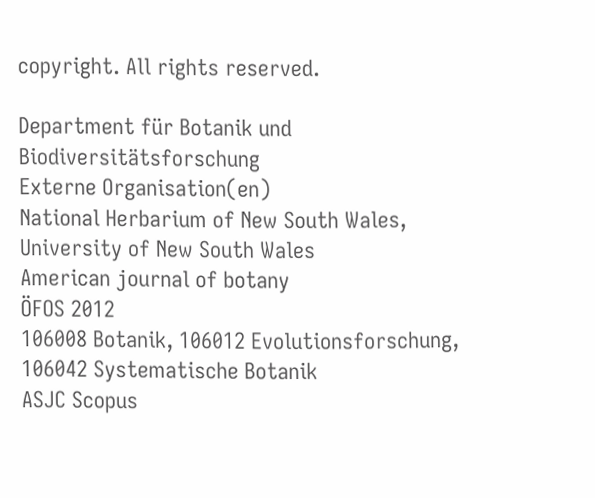copyright. All rights reserved.

Department für Botanik und Biodiversitätsforschung
Externe Organisation(en)
National Herbarium of New South Wales, University of New South Wales
American journal of botany
ÖFOS 2012
106008 Botanik, 106012 Evolutionsforschung, 106042 Systematische Botanik
ASJC Scopus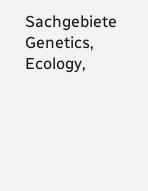Sachgebiete
Genetics, Ecology,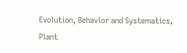Evolution, Behavior and Systematics, Plant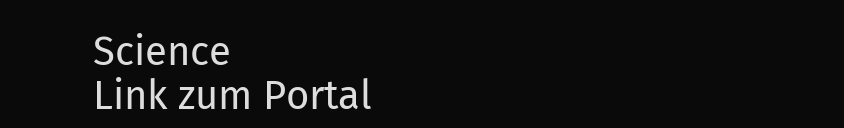Science
Link zum Portal